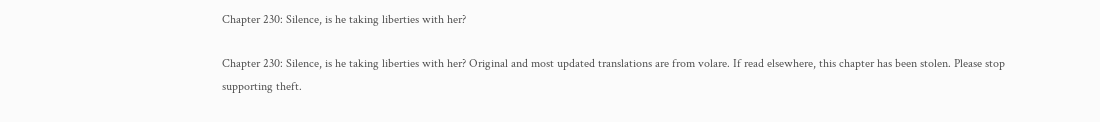Chapter 230: Silence, is he taking liberties with her?

Chapter 230: Silence, is he taking liberties with her? Original and most updated translations are from volare. If read elsewhere, this chapter has been stolen. Please stop supporting theft.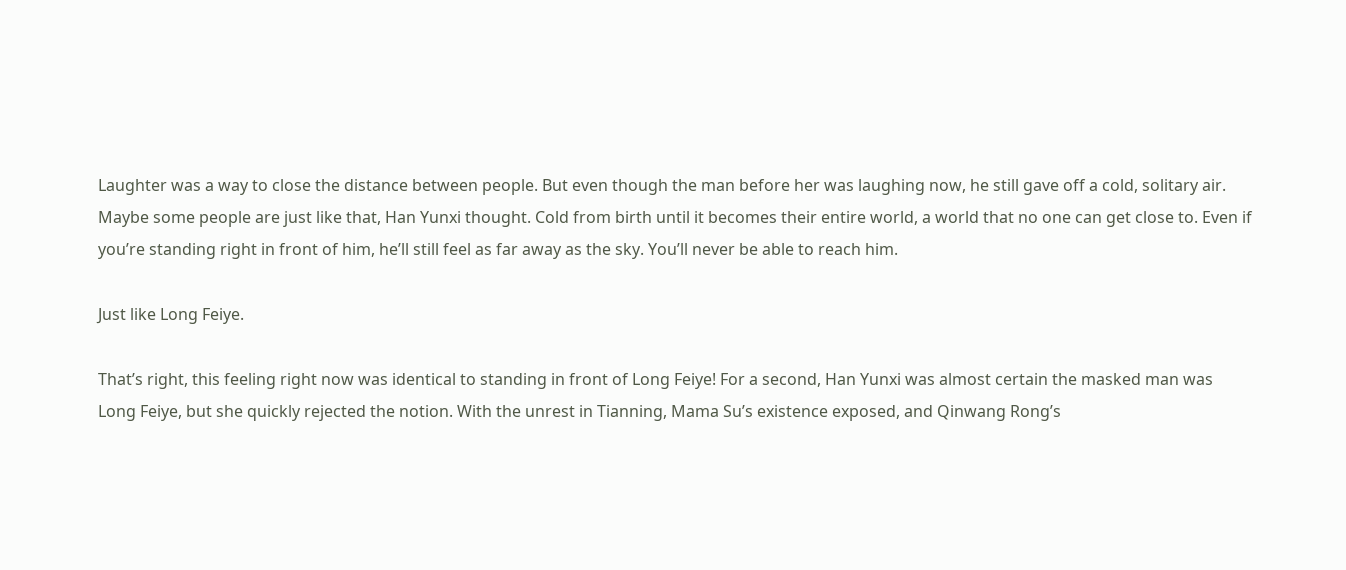Laughter was a way to close the distance between people. But even though the man before her was laughing now, he still gave off a cold, solitary air. Maybe some people are just like that, Han Yunxi thought. Cold from birth until it becomes their entire world, a world that no one can get close to. Even if you’re standing right in front of him, he’ll still feel as far away as the sky. You’ll never be able to reach him.

Just like Long Feiye.

That’s right, this feeling right now was identical to standing in front of Long Feiye! For a second, Han Yunxi was almost certain the masked man was Long Feiye, but she quickly rejected the notion. With the unrest in Tianning, Mama Su’s existence exposed, and Qinwang Rong’s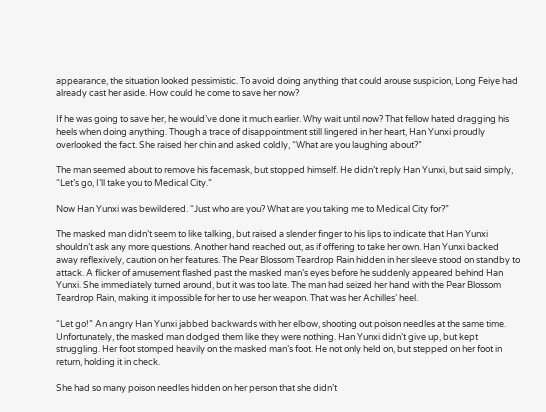appearance, the situation looked pessimistic. To avoid doing anything that could arouse suspicion, Long Feiye had already cast her aside. How could he come to save her now?

If he was going to save her, he would’ve done it much earlier. Why wait until now? That fellow hated dragging his heels when doing anything. Though a trace of disappointment still lingered in her heart, Han Yunxi proudly overlooked the fact. She raised her chin and asked coldly, “What are you laughing about?”

The man seemed about to remove his facemask, but stopped himself. He didn’t reply Han Yunxi, but said simply, “Let’s go, I’ll take you to Medical City.”

Now Han Yunxi was bewildered. “Just who are you? What are you taking me to Medical City for?”

The masked man didn’t seem to like talking, but raised a slender finger to his lips to indicate that Han Yunxi shouldn’t ask any more questions. Another hand reached out, as if offering to take her own. Han Yunxi backed away reflexively, caution on her features. The Pear Blossom Teardrop Rain hidden in her sleeve stood on standby to attack. A flicker of amusement flashed past the masked man’s eyes before he suddenly appeared behind Han Yunxi. She immediately turned around, but it was too late. The man had seized her hand with the Pear Blossom Teardrop Rain, making it impossible for her to use her weapon. That was her Achilles’ heel.

“Let go!” An angry Han Yunxi jabbed backwards with her elbow, shooting out poison needles at the same time. Unfortunately, the masked man dodged them like they were nothing. Han Yunxi didn’t give up, but kept struggling. Her foot stomped heavily on the masked man’s foot. He not only held on, but stepped on her foot in return, holding it in check.

She had so many poison needles hidden on her person that she didn’t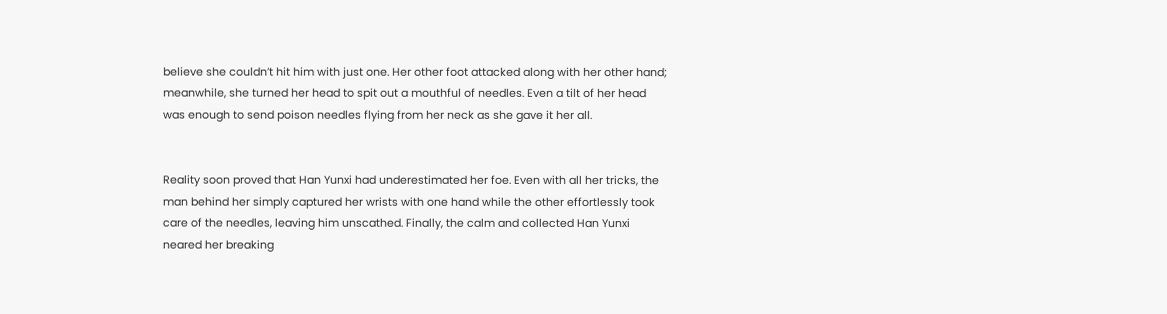believe she couldn’t hit him with just one. Her other foot attacked along with her other hand; meanwhile, she turned her head to spit out a mouthful of needles. Even a tilt of her head was enough to send poison needles flying from her neck as she gave it her all.


Reality soon proved that Han Yunxi had underestimated her foe. Even with all her tricks, the man behind her simply captured her wrists with one hand while the other effortlessly took care of the needles, leaving him unscathed. Finally, the calm and collected Han Yunxi neared her breaking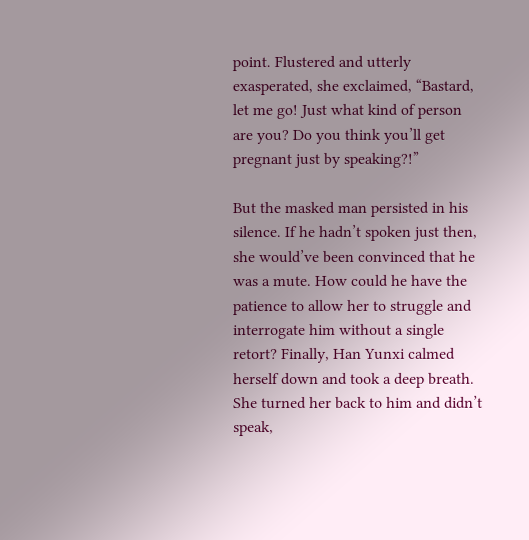point. Flustered and utterly exasperated, she exclaimed, “Bastard, let me go! Just what kind of person are you? Do you think you’ll get pregnant just by speaking?!”

But the masked man persisted in his silence. If he hadn’t spoken just then, she would’ve been convinced that he was a mute. How could he have the patience to allow her to struggle and interrogate him without a single retort? Finally, Han Yunxi calmed herself down and took a deep breath. She turned her back to him and didn’t speak,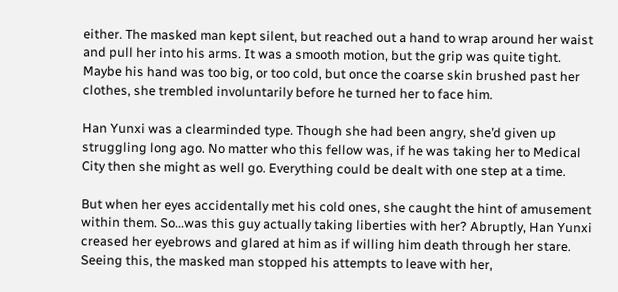either. The masked man kept silent, but reached out a hand to wrap around her waist and pull her into his arms. It was a smooth motion, but the grip was quite tight. Maybe his hand was too big, or too cold, but once the coarse skin brushed past her clothes, she trembled involuntarily before he turned her to face him.

Han Yunxi was a clearminded type. Though she had been angry, she’d given up struggling long ago. No matter who this fellow was, if he was taking her to Medical City then she might as well go. Everything could be dealt with one step at a time.

But when her eyes accidentally met his cold ones, she caught the hint of amusement within them. So...was this guy actually taking liberties with her? Abruptly, Han Yunxi creased her eyebrows and glared at him as if willing him death through her stare. Seeing this, the masked man stopped his attempts to leave with her,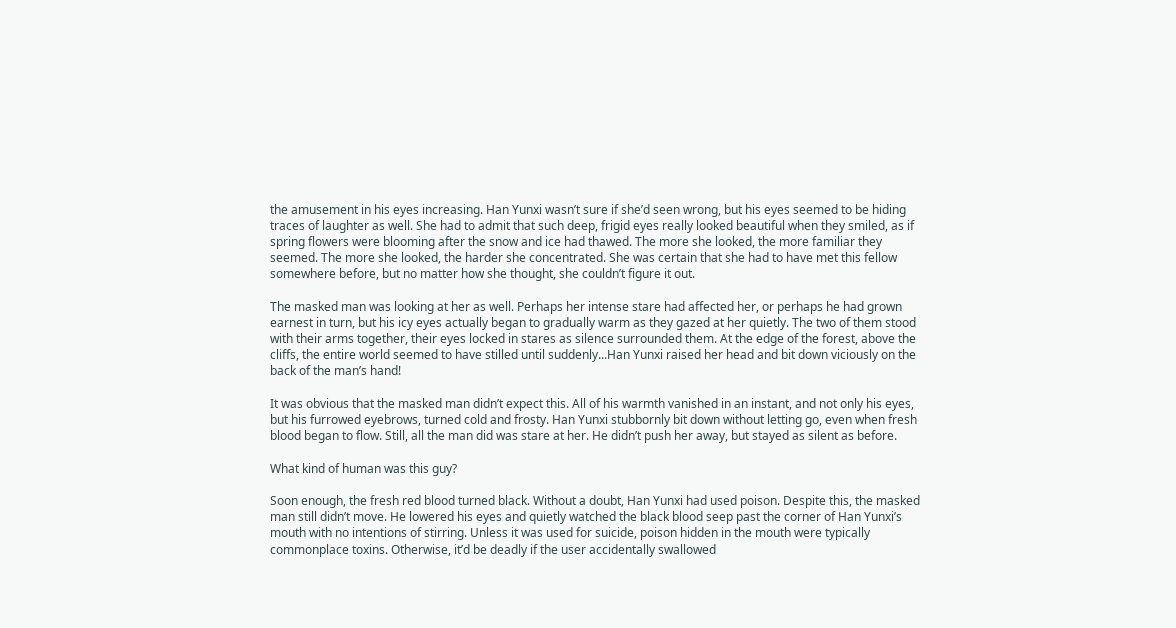the amusement in his eyes increasing. Han Yunxi wasn’t sure if she’d seen wrong, but his eyes seemed to be hiding traces of laughter as well. She had to admit that such deep, frigid eyes really looked beautiful when they smiled, as if spring flowers were blooming after the snow and ice had thawed. The more she looked, the more familiar they seemed. The more she looked, the harder she concentrated. She was certain that she had to have met this fellow somewhere before, but no matter how she thought, she couldn’t figure it out.

The masked man was looking at her as well. Perhaps her intense stare had affected her, or perhaps he had grown earnest in turn, but his icy eyes actually began to gradually warm as they gazed at her quietly. The two of them stood with their arms together, their eyes locked in stares as silence surrounded them. At the edge of the forest, above the cliffs, the entire world seemed to have stilled until suddenly...Han Yunxi raised her head and bit down viciously on the back of the man’s hand!

It was obvious that the masked man didn’t expect this. All of his warmth vanished in an instant, and not only his eyes, but his furrowed eyebrows, turned cold and frosty. Han Yunxi stubbornly bit down without letting go, even when fresh blood began to flow. Still, all the man did was stare at her. He didn’t push her away, but stayed as silent as before.

What kind of human was this guy?

Soon enough, the fresh red blood turned black. Without a doubt, Han Yunxi had used poison. Despite this, the masked man still didn’t move. He lowered his eyes and quietly watched the black blood seep past the corner of Han Yunxi’s mouth with no intentions of stirring. Unless it was used for suicide, poison hidden in the mouth were typically commonplace toxins. Otherwise, it’d be deadly if the user accidentally swallowed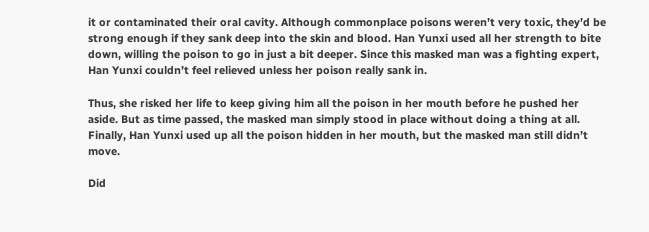it or contaminated their oral cavity. Although commonplace poisons weren’t very toxic, they’d be strong enough if they sank deep into the skin and blood. Han Yunxi used all her strength to bite down, willing the poison to go in just a bit deeper. Since this masked man was a fighting expert, Han Yunxi couldn’t feel relieved unless her poison really sank in.

Thus, she risked her life to keep giving him all the poison in her mouth before he pushed her aside. But as time passed, the masked man simply stood in place without doing a thing at all. Finally, Han Yunxi used up all the poison hidden in her mouth, but the masked man still didn’t move.

Did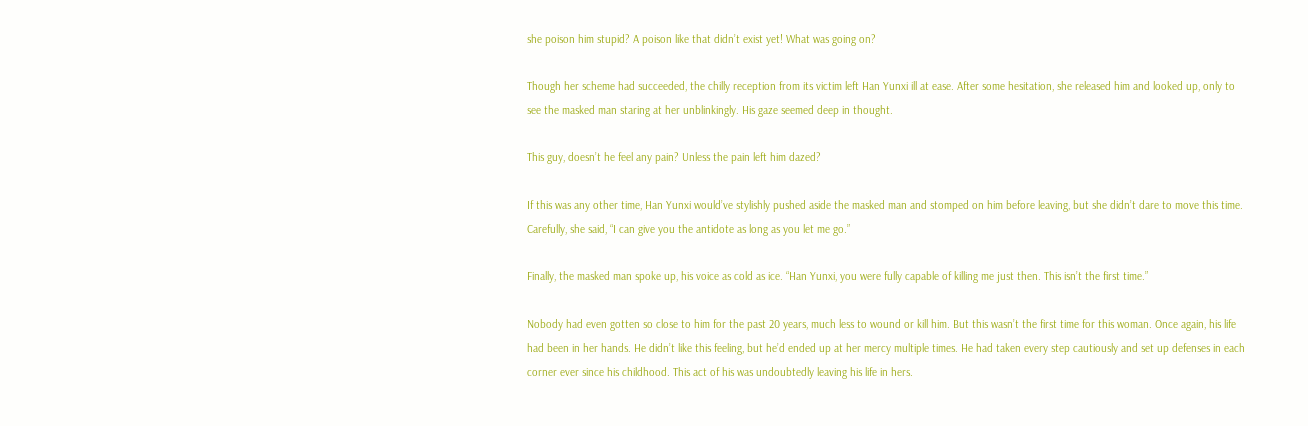she poison him stupid? A poison like that didn’t exist yet! What was going on?

Though her scheme had succeeded, the chilly reception from its victim left Han Yunxi ill at ease. After some hesitation, she released him and looked up, only to see the masked man staring at her unblinkingly. His gaze seemed deep in thought.

This guy, doesn’t he feel any pain? Unless the pain left him dazed?

If this was any other time, Han Yunxi would’ve stylishly pushed aside the masked man and stomped on him before leaving, but she didn’t dare to move this time. Carefully, she said, “I can give you the antidote as long as you let me go.”

Finally, the masked man spoke up, his voice as cold as ice. “Han Yunxi, you were fully capable of killing me just then. This isn’t the first time.”

Nobody had even gotten so close to him for the past 20 years, much less to wound or kill him. But this wasn’t the first time for this woman. Once again, his life had been in her hands. He didn’t like this feeling, but he’d ended up at her mercy multiple times. He had taken every step cautiously and set up defenses in each corner ever since his childhood. This act of his was undoubtedly leaving his life in hers.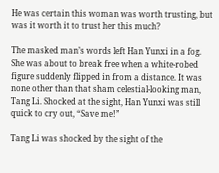He was certain this woman was worth trusting, but was it worth it to trust her this much?

The masked man’s words left Han Yunxi in a fog. She was about to break free when a white-robed figure suddenly flipped in from a distance. It was none other than that sham celestial-looking man, Tang Li. Shocked at the sight, Han Yunxi was still quick to cry out, “Save me!”

Tang Li was shocked by the sight of the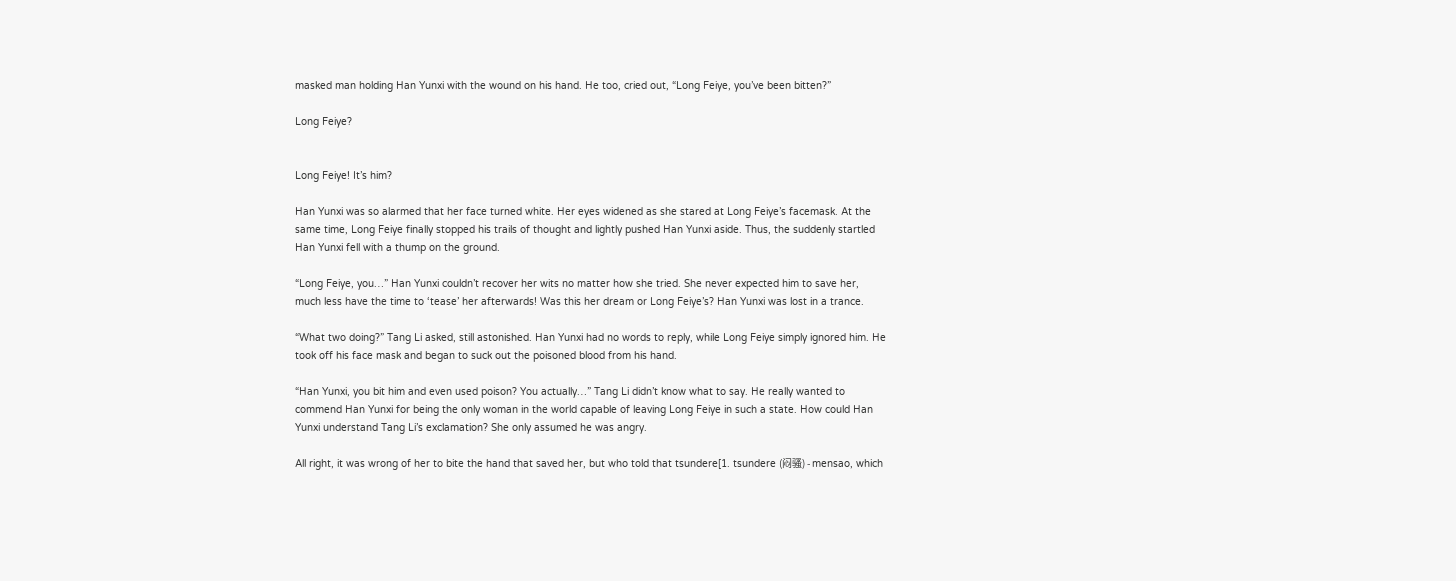masked man holding Han Yunxi with the wound on his hand. He too, cried out, “Long Feiye, you’ve been bitten?”

Long Feiye?


Long Feiye! It’s him?

Han Yunxi was so alarmed that her face turned white. Her eyes widened as she stared at Long Feiye’s facemask. At the same time, Long Feiye finally stopped his trails of thought and lightly pushed Han Yunxi aside. Thus, the suddenly startled Han Yunxi fell with a thump on the ground.

“Long Feiye, you…” Han Yunxi couldn’t recover her wits no matter how she tried. She never expected him to save her, much less have the time to ‘tease’ her afterwards! Was this her dream or Long Feiye’s? Han Yunxi was lost in a trance.

“What two doing?” Tang Li asked, still astonished. Han Yunxi had no words to reply, while Long Feiye simply ignored him. He took off his face mask and began to suck out the poisoned blood from his hand.

“Han Yunxi, you bit him and even used poison? You actually…” Tang Li didn’t know what to say. He really wanted to commend Han Yunxi for being the only woman in the world capable of leaving Long Feiye in such a state. How could Han Yunxi understand Tang Li’s exclamation? She only assumed he was angry.

All right, it was wrong of her to bite the hand that saved her, but who told that tsundere[1. tsundere (闷骚) - mensao, which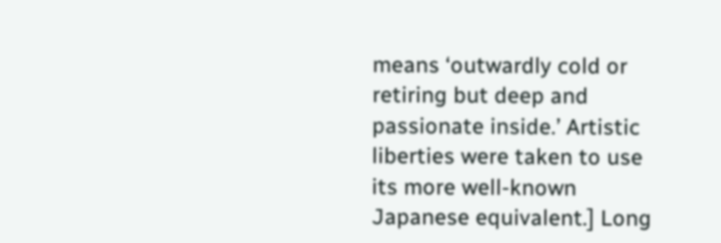means ‘outwardly cold or retiring but deep and passionate inside.’ Artistic liberties were taken to use its more well-known Japanese equivalent.] Long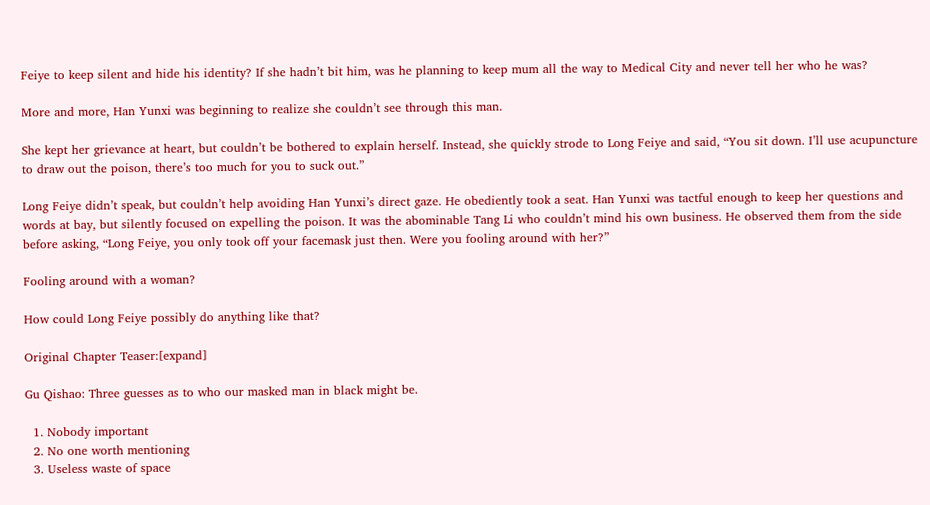Feiye to keep silent and hide his identity? If she hadn’t bit him, was he planning to keep mum all the way to Medical City and never tell her who he was?

More and more, Han Yunxi was beginning to realize she couldn’t see through this man.

She kept her grievance at heart, but couldn’t be bothered to explain herself. Instead, she quickly strode to Long Feiye and said, “You sit down. I’ll use acupuncture to draw out the poison, there’s too much for you to suck out.”

Long Feiye didn’t speak, but couldn’t help avoiding Han Yunxi’s direct gaze. He obediently took a seat. Han Yunxi was tactful enough to keep her questions and words at bay, but silently focused on expelling the poison. It was the abominable Tang Li who couldn’t mind his own business. He observed them from the side before asking, “Long Feiye, you only took off your facemask just then. Were you fooling around with her?”

Fooling around with a woman?

How could Long Feiye possibly do anything like that?

Original Chapter Teaser:[expand]

Gu Qishao: Three guesses as to who our masked man in black might be.

  1. Nobody important
  2. No one worth mentioning
  3. Useless waste of space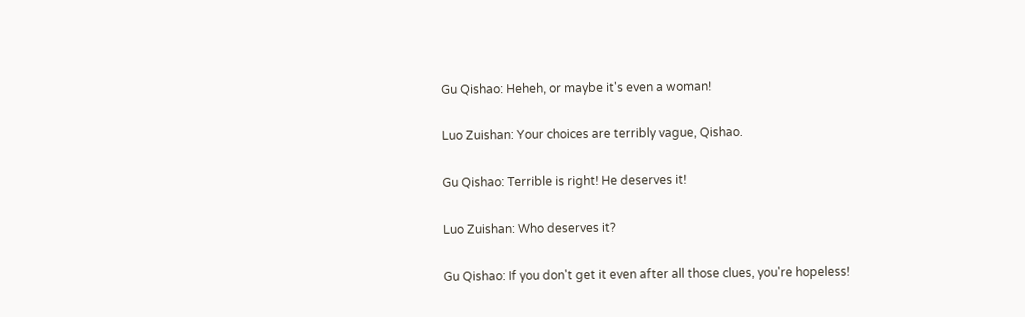Gu Qishao: Heheh, or maybe it's even a woman!

Luo Zuishan: Your choices are terribly vague, Qishao.

Gu Qishao: Terrible is right! He deserves it!

Luo Zuishan: Who deserves it?

Gu Qishao: If you don't get it even after all those clues, you're hopeless!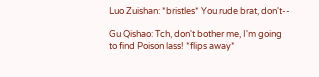Luo Zuishan: *bristles* You rude brat, don't--

Gu Qishao: Tch, don't bother me, I'm going to find Poison lass! *flips away*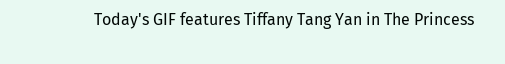Today's GIF features Tiffany Tang Yan in The Princess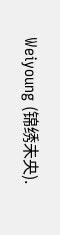Weiyoung (锦绣未央).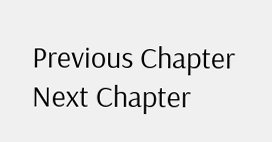Previous Chapter Next Chapter